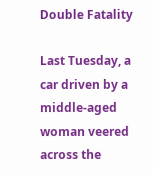Double Fatality

Last Tuesday, a car driven by a middle-aged woman veered across the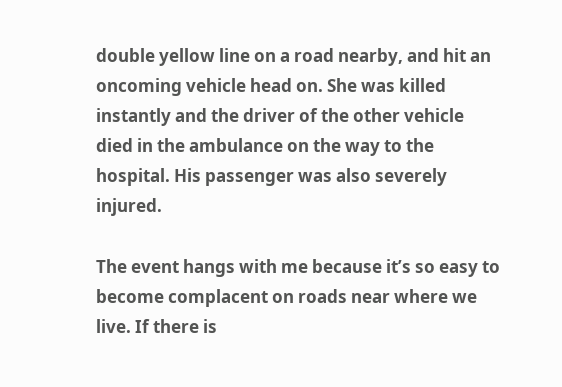double yellow line on a road nearby, and hit an oncoming vehicle head on. She was killed instantly and the driver of the other vehicle died in the ambulance on the way to the hospital. His passenger was also severely injured.

The event hangs with me because it’s so easy to become complacent on roads near where we live. If there is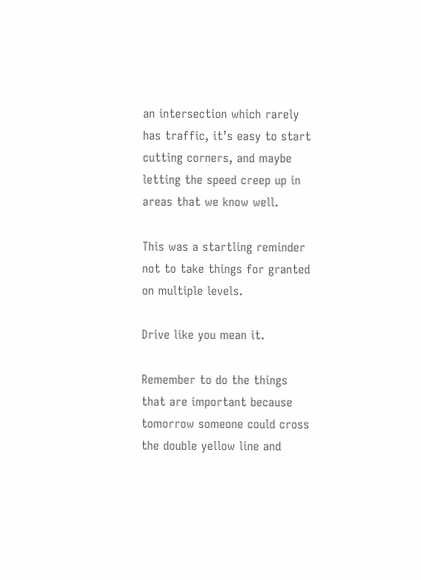an intersection which rarely has traffic, it’s easy to start cutting corners, and maybe letting the speed creep up in areas that we know well.

This was a startling reminder not to take things for granted on multiple levels.

Drive like you mean it.

Remember to do the things that are important because tomorrow someone could cross the double yellow line and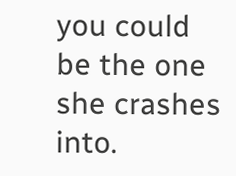you could be the one she crashes into.